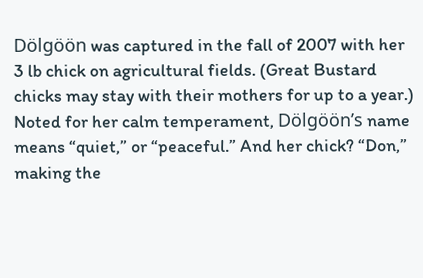Dölgöön was captured in the fall of 2007 with her 3 lb chick on agricultural fields. (Great Bustard chicks may stay with their mothers for up to a year.) Noted for her calm temperament, Dölgöön’s name means “quiet,” or “peaceful.” And her chick? “Don,” making the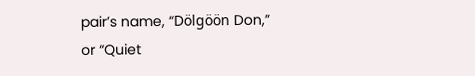pair’s name, “Dölgöön Don,” or “Quiet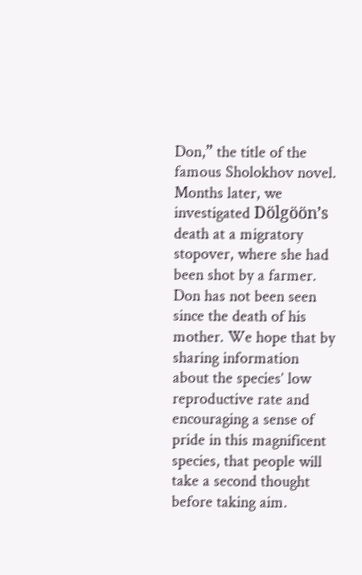Don,” the title of the famous Sholokhov novel. Months later, we investigated Dölgöön’s death at a migratory stopover, where she had been shot by a farmer. Don has not been seen since the death of his mother. We hope that by sharing information about the species’ low reproductive rate and encouraging a sense of pride in this magnificent species, that people will take a second thought before taking aim.